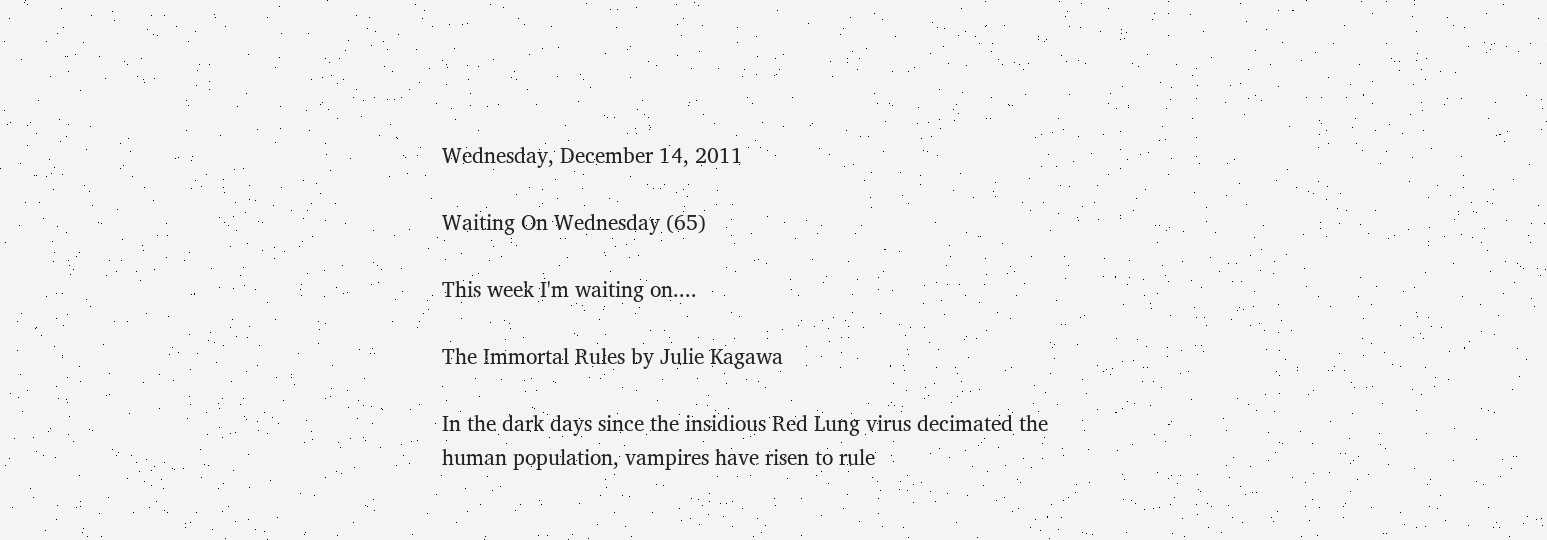Wednesday, December 14, 2011

Waiting On Wednesday (65)

This week I'm waiting on....

The Immortal Rules by Julie Kagawa

In the dark days since the insidious Red Lung virus decimated the human population, vampires have risen to rule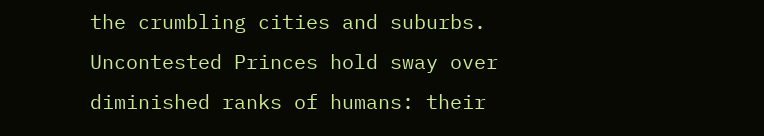the crumbling cities and suburbs. Uncontested Princes hold sway over diminished ranks of humans: their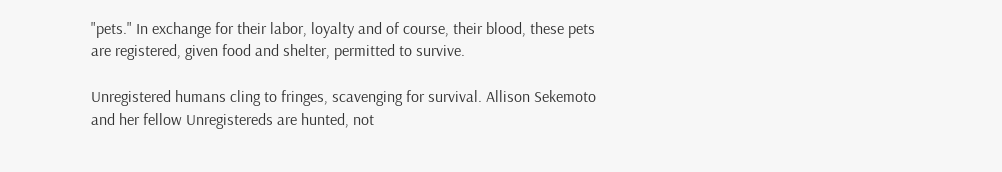"pets." In exchange for their labor, loyalty and of course, their blood, these pets are registered, given food and shelter, permitted to survive.

Unregistered humans cling to fringes, scavenging for survival. Allison Sekemoto and her fellow Unregistereds are hunted, not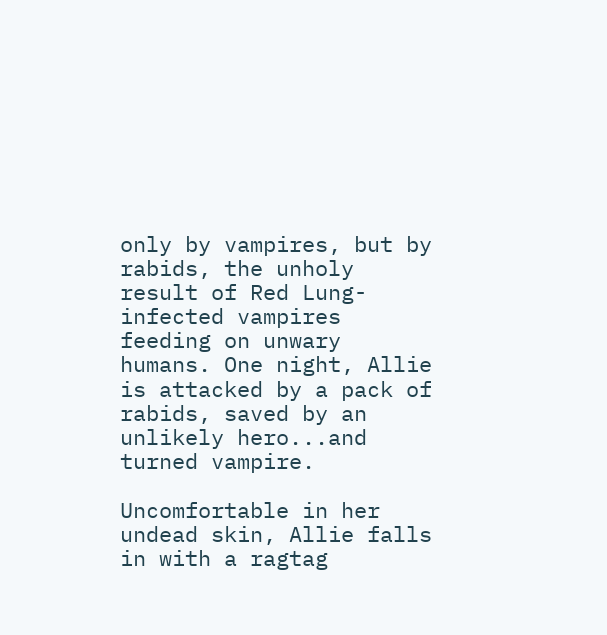only by vampires, but by rabids, the unholy result of Red Lung-infected vampires feeding on unwary humans. One night, Allie is attacked by a pack of rabids, saved by an unlikely hero...and turned vampire.

Uncomfortable in her undead skin, Allie falls in with a ragtag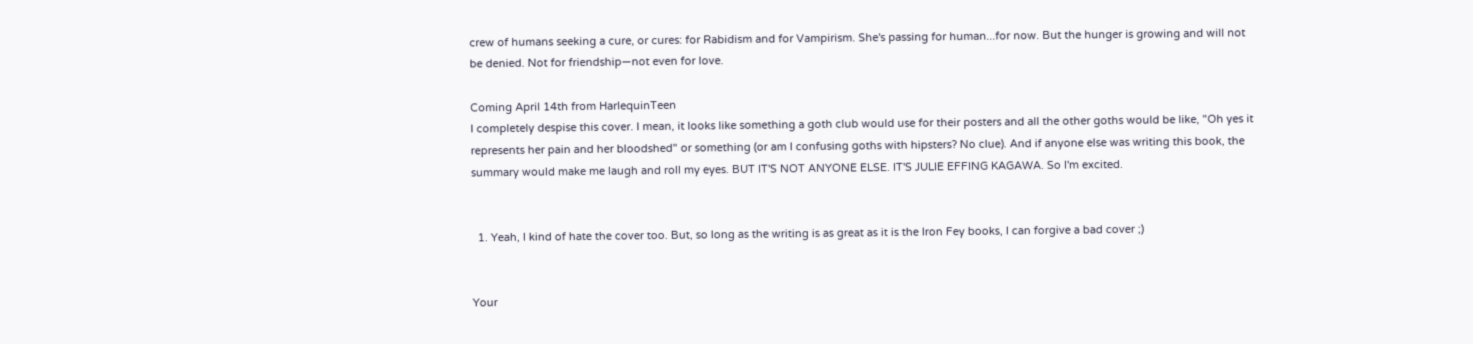crew of humans seeking a cure, or cures: for Rabidism and for Vampirism. She's passing for human...for now. But the hunger is growing and will not be denied. Not for friendship—not even for love.

Coming April 14th from HarlequinTeen
I completely despise this cover. I mean, it looks like something a goth club would use for their posters and all the other goths would be like, "Oh yes it represents her pain and her bloodshed" or something (or am I confusing goths with hipsters? No clue). And if anyone else was writing this book, the summary would make me laugh and roll my eyes. BUT IT'S NOT ANYONE ELSE. IT'S JULIE EFFING KAGAWA. So I'm excited.


  1. Yeah, I kind of hate the cover too. But, so long as the writing is as great as it is the Iron Fey books, I can forgive a bad cover ;)


Your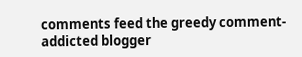comments feed the greedy comment-addicted blogger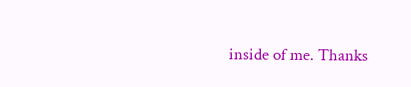inside of me. Thanks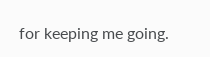for keeping me going.